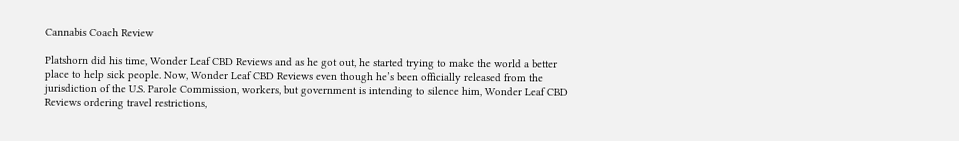Cannabis Coach Review

Platshorn did his time, Wonder Leaf CBD Reviews and as he got out, he started trying to make the world a better place to help sick people. Now, Wonder Leaf CBD Reviews even though he’s been officially released from the jurisdiction of the U.S. Parole Commission, workers, but government is intending to silence him, Wonder Leaf CBD Reviews ordering travel restrictions,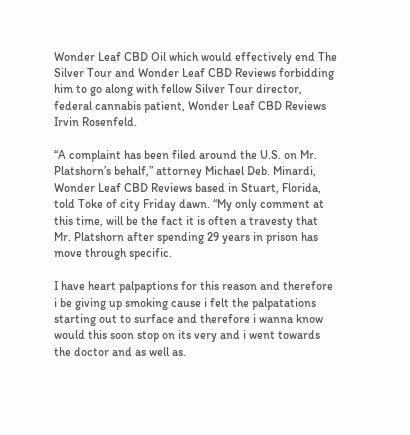Wonder Leaf CBD Oil which would effectively end The Silver Tour and Wonder Leaf CBD Reviews forbidding him to go along with fellow Silver Tour director, federal cannabis patient, Wonder Leaf CBD Reviews Irvin Rosenfeld.

“A complaint has been filed around the U.S. on Mr. Platshorn’s behalf,” attorney Michael Deb. Minardi, Wonder Leaf CBD Reviews based in Stuart, Florida, told Toke of city Friday dawn. “My only comment at this time, will be the fact it is often a travesty that Mr. Platshorn after spending 29 years in prison has move through specific.

I have heart palpaptions for this reason and therefore i be giving up smoking cause i felt the palpatations starting out to surface and therefore i wanna know would this soon stop on its very and i went towards the doctor and as well as.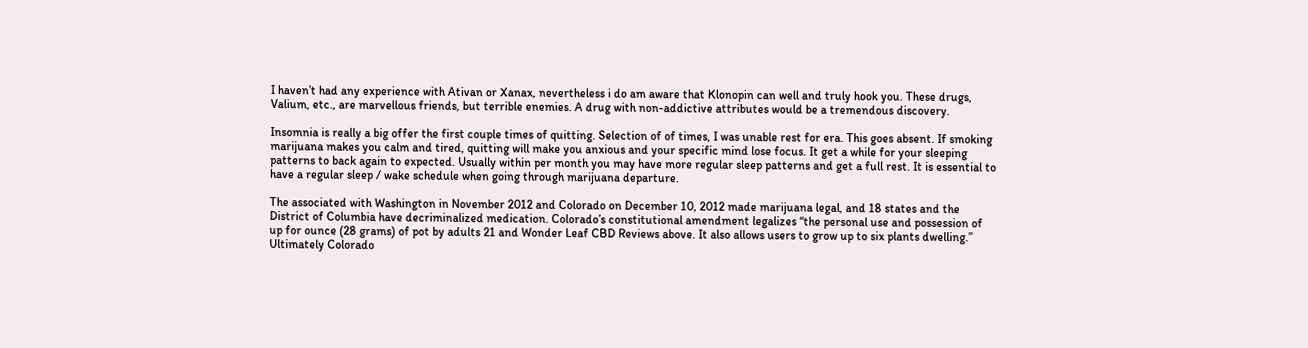I haven’t had any experience with Ativan or Xanax, nevertheless i do am aware that Klonopin can well and truly hook you. These drugs, Valium, etc., are marvellous friends, but terrible enemies. A drug with non-addictive attributes would be a tremendous discovery.

Insomnia is really a big offer the first couple times of quitting. Selection of of times, I was unable rest for era. This goes absent. If smoking marijuana makes you calm and tired, quitting will make you anxious and your specific mind lose focus. It get a while for your sleeping patterns to back again to expected. Usually within per month you may have more regular sleep patterns and get a full rest. It is essential to have a regular sleep / wake schedule when going through marijuana departure.

The associated with Washington in November 2012 and Colorado on December 10, 2012 made marijuana legal, and 18 states and the District of Columbia have decriminalized medication. Colorado’s constitutional amendment legalizes “the personal use and possession of up for ounce (28 grams) of pot by adults 21 and Wonder Leaf CBD Reviews above. It also allows users to grow up to six plants dwelling.” Ultimately Colorado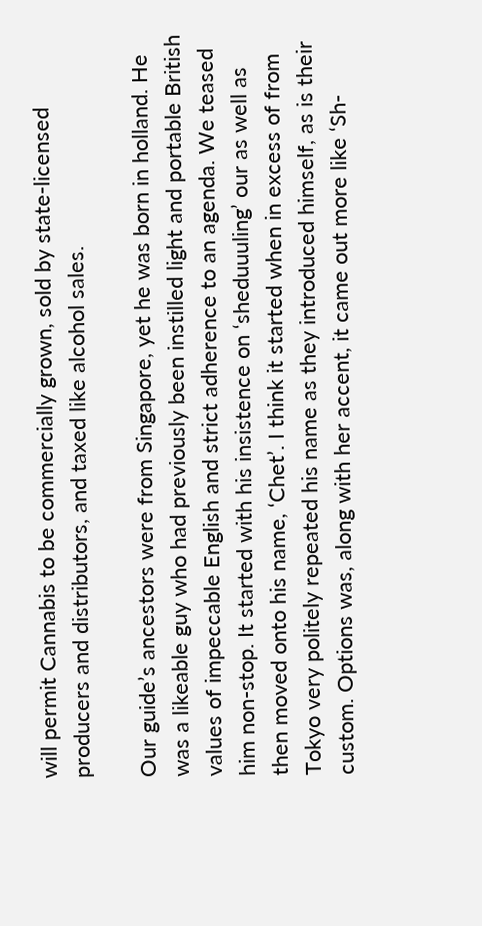will permit Cannabis to be commercially grown, sold by state-licensed producers and distributors, and taxed like alcohol sales.

Our guide’s ancestors were from Singapore, yet he was born in holland. He was a likeable guy who had previously been instilled light and portable British values of impeccable English and strict adherence to an agenda. We teased him non-stop. It started with his insistence on ‘sheduuuling’ our as well as then moved onto his name, ‘Chet’. I think it started when in excess of from Tokyo very politely repeated his name as they introduced himself, as is their custom. Options was, along with her accent, it came out more like ‘Sh-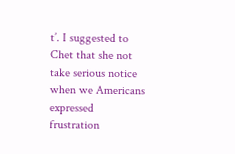t’. I suggested to Chet that she not take serious notice when we Americans expressed frustration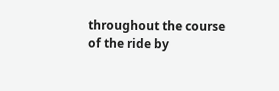throughout the course of the ride by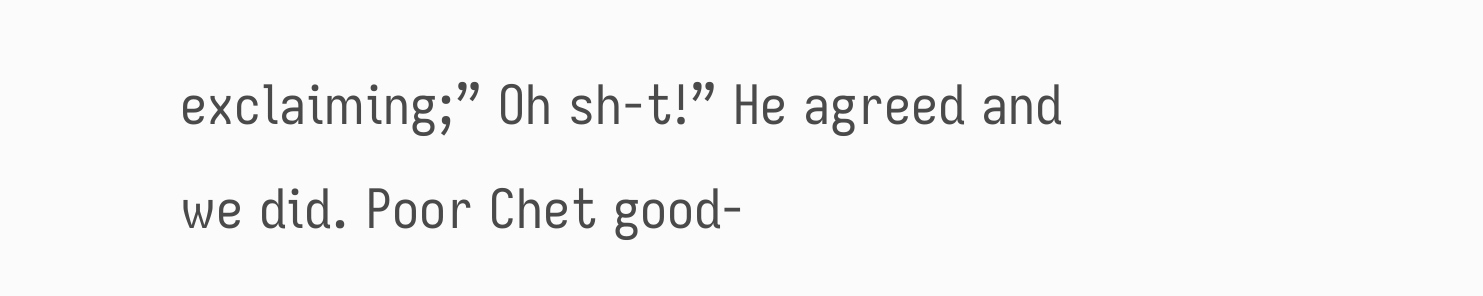exclaiming;” Oh sh-t!” He agreed and we did. Poor Chet good-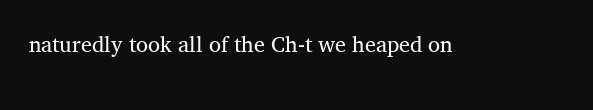naturedly took all of the Ch-t we heaped on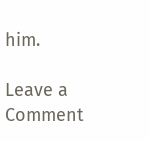him.

Leave a Comment